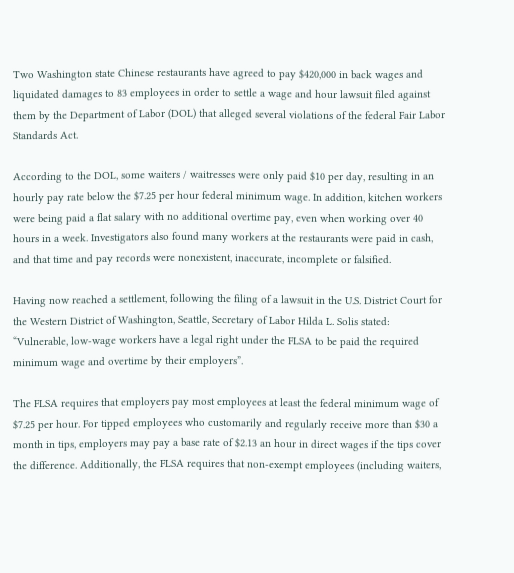Two Washington state Chinese restaurants have agreed to pay $420,000 in back wages and liquidated damages to 83 employees in order to settle a wage and hour lawsuit filed against them by the Department of Labor (DOL) that alleged several violations of the federal Fair Labor Standards Act.

According to the DOL, some waiters / waitresses were only paid $10 per day, resulting in an hourly pay rate below the $7.25 per hour federal minimum wage. In addition, kitchen workers were being paid a flat salary with no additional overtime pay, even when working over 40 hours in a week. Investigators also found many workers at the restaurants were paid in cash, and that time and pay records were nonexistent, inaccurate, incomplete or falsified.

Having now reached a settlement, following the filing of a lawsuit in the U.S. District Court for the Western District of Washington, Seattle, Secretary of Labor Hilda L. Solis stated: “Vulnerable, low-wage workers have a legal right under the FLSA to be paid the required minimum wage and overtime by their employers”.

The FLSA requires that employers pay most employees at least the federal minimum wage of $7.25 per hour. For tipped employees who customarily and regularly receive more than $30 a month in tips, employers may pay a base rate of $2.13 an hour in direct wages if the tips cover the difference. Additionally, the FLSA requires that non-exempt employees (including waiters,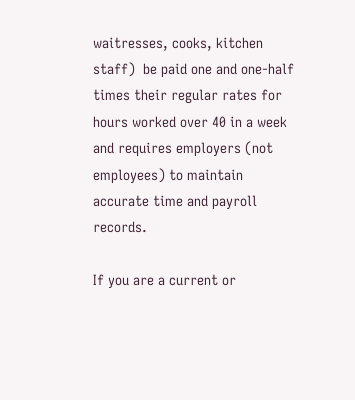waitresses, cooks, kitchen staff)  be paid one and one-half times their regular rates for hours worked over 40 in a week and requires employers (not employees) to maintain accurate time and payroll records.

If you are a current or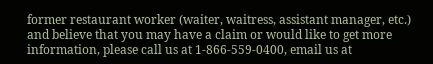former restaurant worker (waiter, waitress, assistant manager, etc.) and believe that you may have a claim or would like to get more information, please call us at 1-866-559-0400, email us at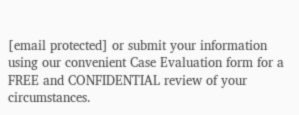[email protected] or submit your information using our convenient Case Evaluation form for a FREE and CONFIDENTIAL review of your circumstances.